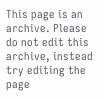This page is an archive. Please do not edit this archive, instead try editing the page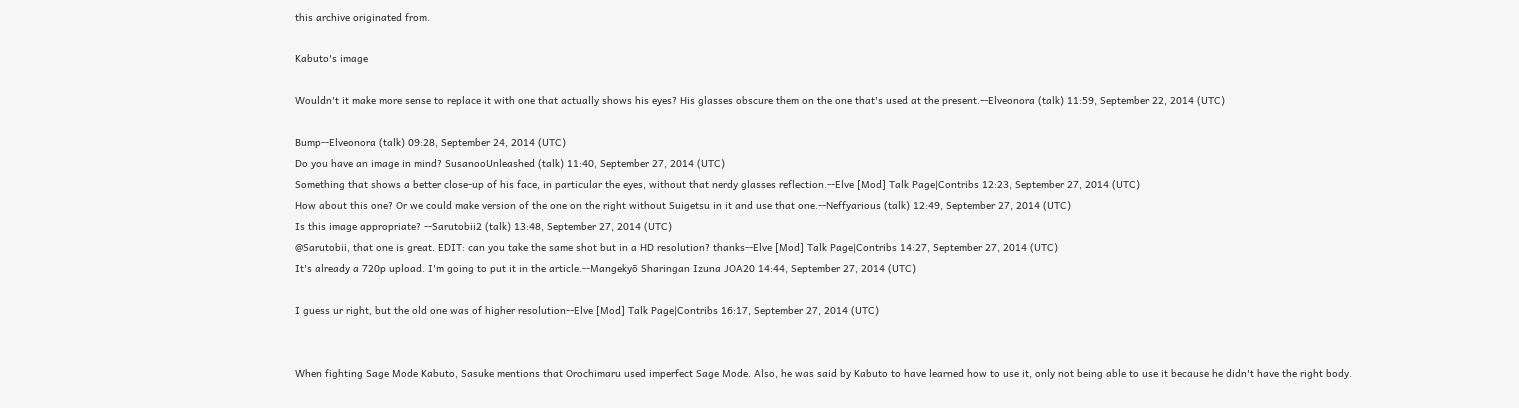this archive originated from.

Kabuto's image

Wouldn't it make more sense to replace it with one that actually shows his eyes? His glasses obscure them on the one that's used at the present.--Elveonora (talk) 11:59, September 22, 2014 (UTC)

Bump--Elveonora (talk) 09:28, September 24, 2014 (UTC)
Do you have an image in mind? SusanooUnleashed (talk) 11:40, September 27, 2014 (UTC)
Something that shows a better close-up of his face, in particular the eyes, without that nerdy glasses reflection.--Elve [Mod] Talk Page|Contribs 12:23, September 27, 2014 (UTC)
How about this one? Or we could make version of the one on the right without Suigetsu in it and use that one.--Neffyarious (talk) 12:49, September 27, 2014 (UTC)
Is this image appropriate? --Sarutobii2 (talk) 13:48, September 27, 2014 (UTC)
@Sarutobii, that one is great. EDIT: can you take the same shot but in a HD resolution? thanks--Elve [Mod] Talk Page|Contribs 14:27, September 27, 2014 (UTC)
It's already a 720p upload. I'm going to put it in the article.--Mangekyō Sharingan Izuna JOA20 14:44, September 27, 2014 (UTC)

I guess ur right, but the old one was of higher resolution--Elve [Mod] Talk Page|Contribs 16:17, September 27, 2014 (UTC)


When fighting Sage Mode Kabuto, Sasuke mentions that Orochimaru used imperfect Sage Mode. Also, he was said by Kabuto to have learned how to use it, only not being able to use it because he didn't have the right body.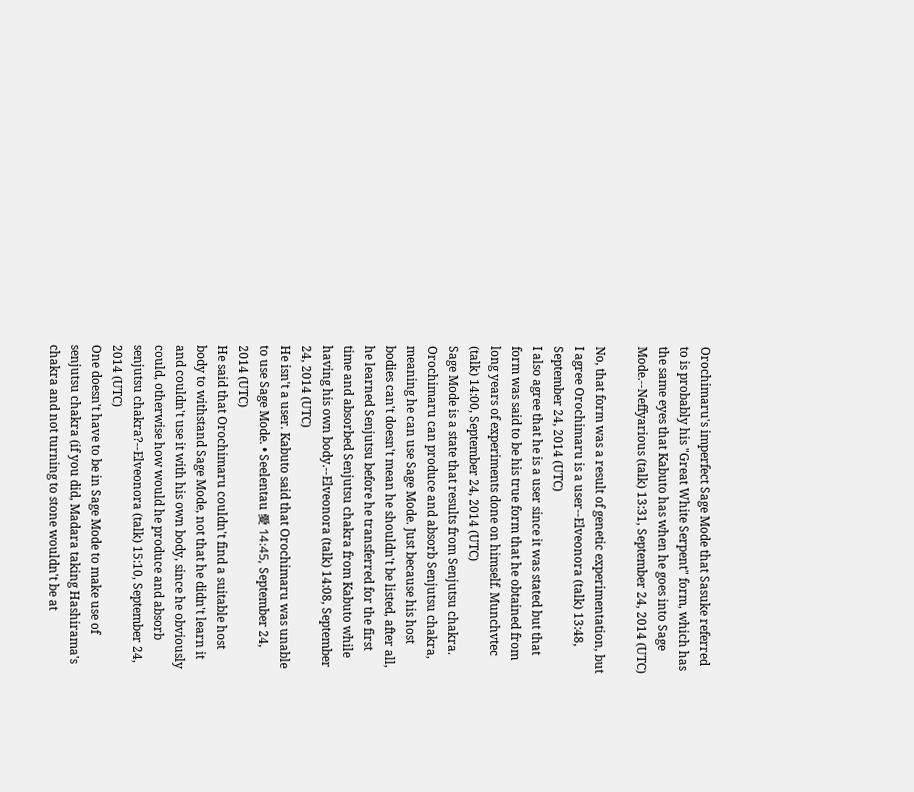Orochimaru's imperfect Sage Mode that Sasuke referred to is probably his "Great White Serpent" form, which has the same eyes that Kabuto has when he goes into Sage Mode.--Neffyarious (talk) 13:31, September 24, 2014 (UTC)

No, that form was a result of genetic experimentation, but I agree Orochimaru is a user--Elveonora (talk) 13:48, September 24, 2014 (UTC)
I also agree that he is a user since it was stated but that form was said to be his true form that he obtained from long years of experiments done on himself. Munchvtec (talk) 14:00, September 24, 2014 (UTC)
Sage Mode is a state that results from Senjutsu chakra. Orochimaru can produce and absorb Senjutsu chakra, meaning he can use Sage Mode. Just because his host bodies can't doesn't mean he shouldn't be listed, after all, he learned Senjutsu before he transferred for the first time and absorbed Senjutsu chakra from Kabuto while having his own body.--Elveonora (talk) 14:08, September 24, 2014 (UTC)
He isn't a user. Kabuto said that Orochimaru was unable to use Sage Mode. • Seelentau 愛 14:45, September 24, 2014 (UTC)
He said that Orochimaru couldn't find a suitable host body to withstand Sage Mode, not that he didn't learn it and couldn't use it with his own body, since he obviously could, otherwise how would he produce and absorb senjutsu chakra?--Elveonora (talk) 15:10, September 24, 2014 (UTC)
One doesn't have to be in Sage Mode to make use of senjutsu chakra (if you did, Madara taking Hashirama's chakra and not turning to stone wouldn't be at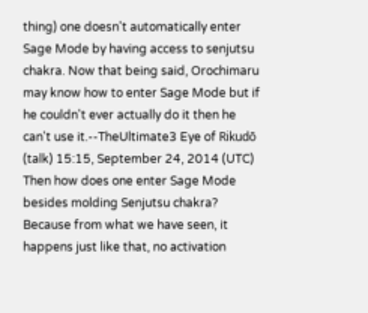thing) one doesn't automatically enter Sage Mode by having access to senjutsu chakra. Now that being said, Orochimaru may know how to enter Sage Mode but if he couldn't ever actually do it then he can't use it.--TheUltimate3 Eye of Rikudō (talk) 15:15, September 24, 2014 (UTC)
Then how does one enter Sage Mode besides molding Senjutsu chakra? Because from what we have seen, it happens just like that, no activation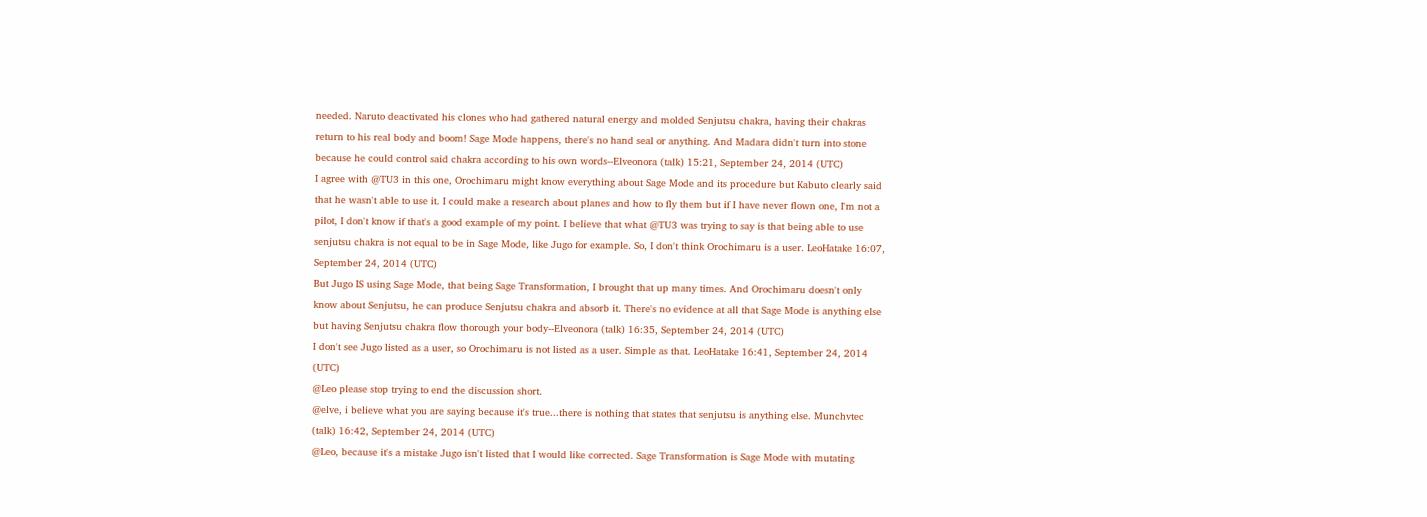needed. Naruto deactivated his clones who had gathered natural energy and molded Senjutsu chakra, having their chakras return to his real body and boom! Sage Mode happens, there's no hand seal or anything. And Madara didn't turn into stone because he could control said chakra according to his own words--Elveonora (talk) 15:21, September 24, 2014 (UTC)
I agree with @TU3 in this one, Orochimaru might know everything about Sage Mode and its procedure but Kabuto clearly said that he wasn't able to use it. I could make a research about planes and how to fly them but if I have never flown one, I'm not a pilot, I don't know if that's a good example of my point. I believe that what @TU3 was trying to say is that being able to use senjutsu chakra is not equal to be in Sage Mode, like Jugo for example. So, I don't think Orochimaru is a user. LeoHatake 16:07, September 24, 2014 (UTC)
But Jugo IS using Sage Mode, that being Sage Transformation, I brought that up many times. And Orochimaru doesn't only know about Senjutsu, he can produce Senjutsu chakra and absorb it. There's no evidence at all that Sage Mode is anything else but having Senjutsu chakra flow thorough your body--Elveonora (talk) 16:35, September 24, 2014 (UTC)
I don't see Jugo listed as a user, so Orochimaru is not listed as a user. Simple as that. LeoHatake 16:41, September 24, 2014 (UTC)
@Leo please stop trying to end the discussion short.
@elve, i believe what you are saying because it's true...there is nothing that states that senjutsu is anything else. Munchvtec (talk) 16:42, September 24, 2014 (UTC)
@Leo, because it's a mistake Jugo isn't listed that I would like corrected. Sage Transformation is Sage Mode with mutating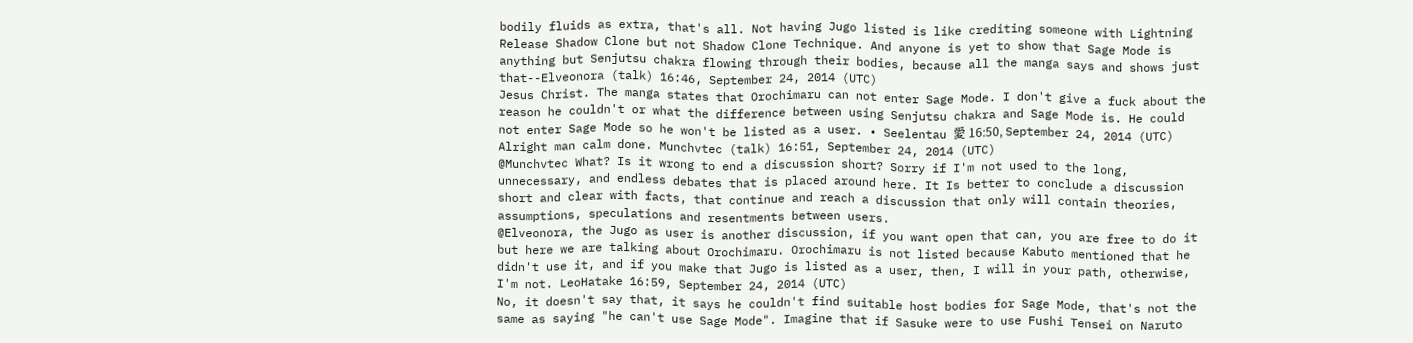bodily fluids as extra, that's all. Not having Jugo listed is like crediting someone with Lightning Release Shadow Clone but not Shadow Clone Technique. And anyone is yet to show that Sage Mode is anything but Senjutsu chakra flowing through their bodies, because all the manga says and shows just that--Elveonora (talk) 16:46, September 24, 2014 (UTC)
Jesus Christ. The manga states that Orochimaru can not enter Sage Mode. I don't give a fuck about the reason he couldn't or what the difference between using Senjutsu chakra and Sage Mode is. He could not enter Sage Mode so he won't be listed as a user. • Seelentau 愛 16:50, September 24, 2014 (UTC)
Alright man calm done. Munchvtec (talk) 16:51, September 24, 2014 (UTC)
@Munchvtec What? Is it wrong to end a discussion short? Sorry if I'm not used to the long, unnecessary, and endless debates that is placed around here. It Is better to conclude a discussion short and clear with facts, that continue and reach a discussion that only will contain theories, assumptions, speculations and resentments between users.
@Elveonora, the Jugo as user is another discussion, if you want open that can, you are free to do it but here we are talking about Orochimaru. Orochimaru is not listed because Kabuto mentioned that he didn't use it, and if you make that Jugo is listed as a user, then, I will in your path, otherwise, I'm not. LeoHatake 16:59, September 24, 2014 (UTC)
No, it doesn't say that, it says he couldn't find suitable host bodies for Sage Mode, that's not the same as saying "he can't use Sage Mode". Imagine that if Sasuke were to use Fushi Tensei on Naruto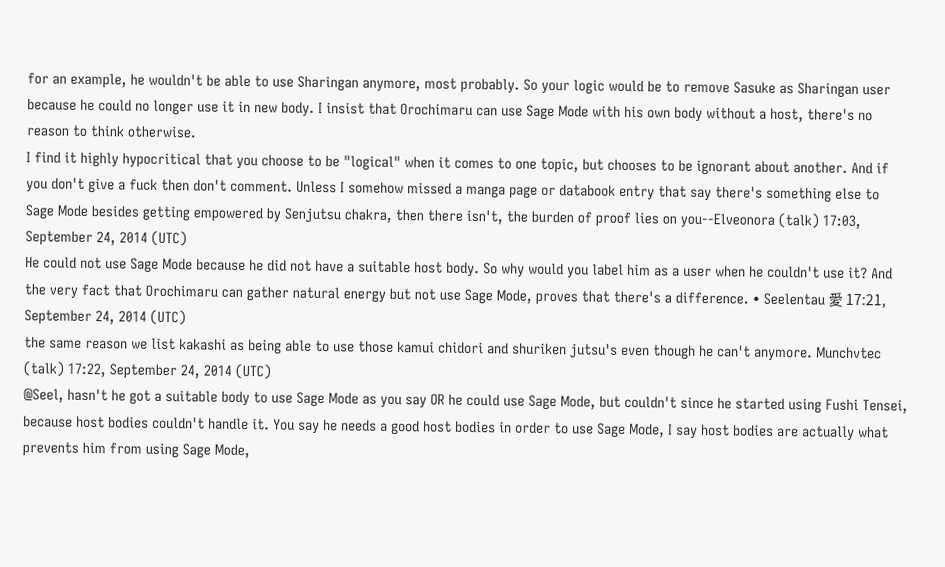for an example, he wouldn't be able to use Sharingan anymore, most probably. So your logic would be to remove Sasuke as Sharingan user because he could no longer use it in new body. I insist that Orochimaru can use Sage Mode with his own body without a host, there's no reason to think otherwise.
I find it highly hypocritical that you choose to be "logical" when it comes to one topic, but chooses to be ignorant about another. And if you don't give a fuck then don't comment. Unless I somehow missed a manga page or databook entry that say there's something else to Sage Mode besides getting empowered by Senjutsu chakra, then there isn't, the burden of proof lies on you--Elveonora (talk) 17:03, September 24, 2014 (UTC)
He could not use Sage Mode because he did not have a suitable host body. So why would you label him as a user when he couldn't use it? And the very fact that Orochimaru can gather natural energy but not use Sage Mode, proves that there's a difference. • Seelentau 愛 17:21, September 24, 2014 (UTC)
the same reason we list kakashi as being able to use those kamui chidori and shuriken jutsu's even though he can't anymore. Munchvtec (talk) 17:22, September 24, 2014 (UTC)
@Seel, hasn't he got a suitable body to use Sage Mode as you say OR he could use Sage Mode, but couldn't since he started using Fushi Tensei, because host bodies couldn't handle it. You say he needs a good host bodies in order to use Sage Mode, I say host bodies are actually what prevents him from using Sage Mode,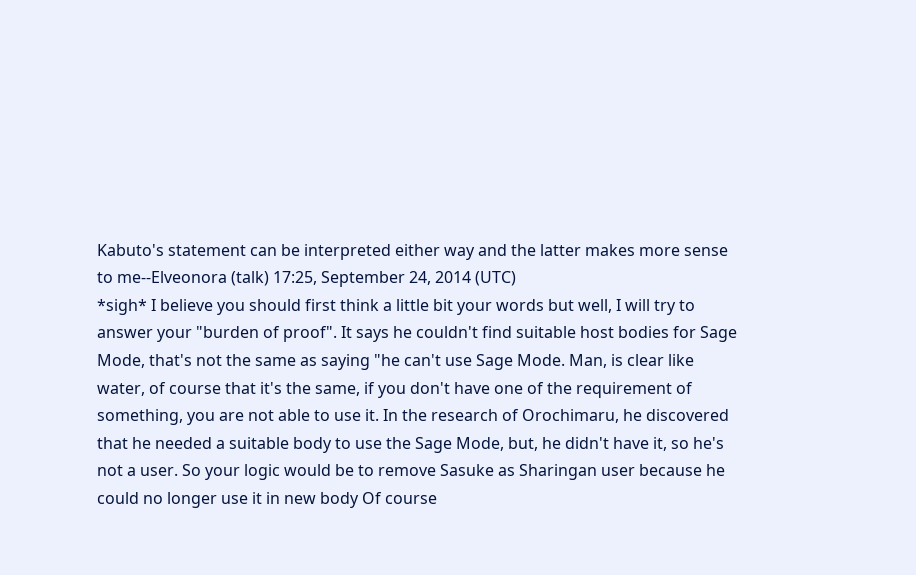Kabuto's statement can be interpreted either way and the latter makes more sense to me--Elveonora (talk) 17:25, September 24, 2014 (UTC)
*sigh* I believe you should first think a little bit your words but well, I will try to answer your "burden of proof". It says he couldn't find suitable host bodies for Sage Mode, that's not the same as saying "he can't use Sage Mode. Man, is clear like water, of course that it's the same, if you don't have one of the requirement of something, you are not able to use it. In the research of Orochimaru, he discovered that he needed a suitable body to use the Sage Mode, but, he didn't have it, so he's not a user. So your logic would be to remove Sasuke as Sharingan user because he could no longer use it in new body Of course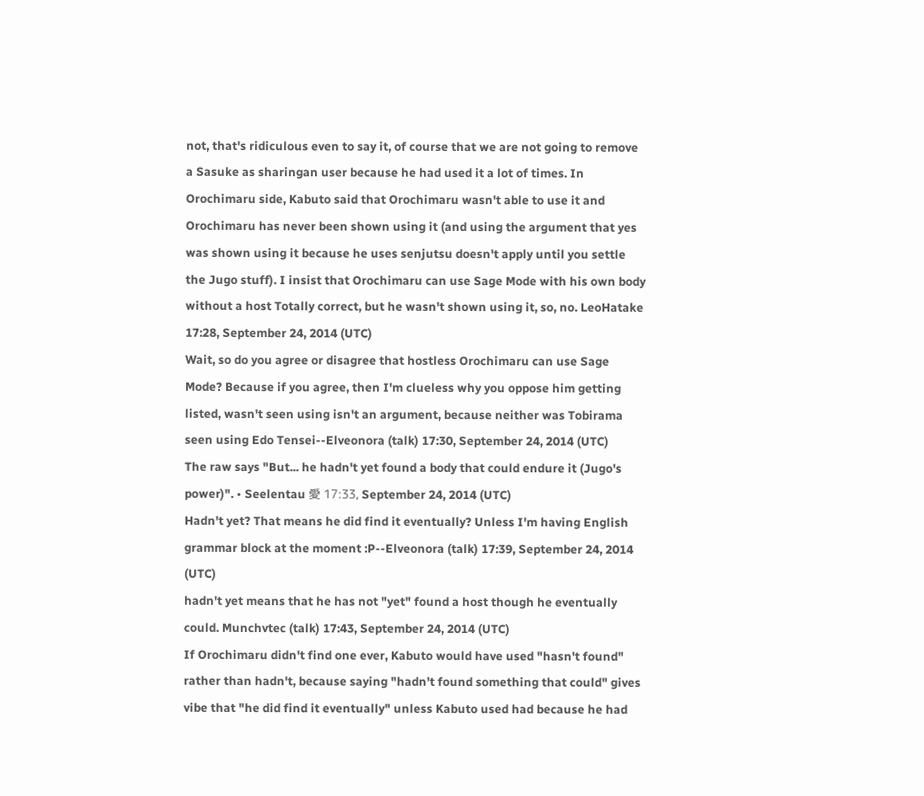not, that's ridiculous even to say it, of course that we are not going to remove a Sasuke as sharingan user because he had used it a lot of times. In Orochimaru side, Kabuto said that Orochimaru wasn't able to use it and Orochimaru has never been shown using it (and using the argument that yes was shown using it because he uses senjutsu doesn't apply until you settle the Jugo stuff). I insist that Orochimaru can use Sage Mode with his own body without a host Totally correct, but he wasn't shown using it, so, no. LeoHatake 17:28, September 24, 2014 (UTC)
Wait, so do you agree or disagree that hostless Orochimaru can use Sage Mode? Because if you agree, then I'm clueless why you oppose him getting listed, wasn't seen using isn't an argument, because neither was Tobirama seen using Edo Tensei--Elveonora (talk) 17:30, September 24, 2014 (UTC)
The raw says "But... he hadn't yet found a body that could endure it (Jugo's power)". • Seelentau 愛 17:33, September 24, 2014 (UTC)
Hadn't yet? That means he did find it eventually? Unless I'm having English grammar block at the moment :P--Elveonora (talk) 17:39, September 24, 2014 (UTC)
hadn't yet means that he has not "yet" found a host though he eventually could. Munchvtec (talk) 17:43, September 24, 2014 (UTC)
If Orochimaru didn't find one ever, Kabuto would have used "hasn't found" rather than hadn't, because saying "hadn't found something that could" gives vibe that "he did find it eventually" unless Kabuto used had because he had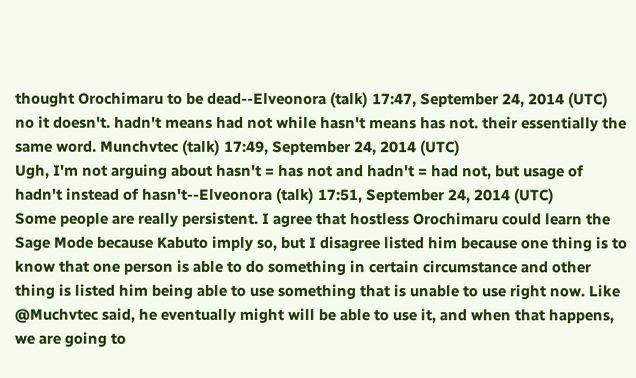thought Orochimaru to be dead--Elveonora (talk) 17:47, September 24, 2014 (UTC)
no it doesn't. hadn't means had not while hasn't means has not. their essentially the same word. Munchvtec (talk) 17:49, September 24, 2014 (UTC)
Ugh, I'm not arguing about hasn't = has not and hadn't = had not, but usage of hadn't instead of hasn't--Elveonora (talk) 17:51, September 24, 2014 (UTC)
Some people are really persistent. I agree that hostless Orochimaru could learn the Sage Mode because Kabuto imply so, but I disagree listed him because one thing is to know that one person is able to do something in certain circumstance and other thing is listed him being able to use something that is unable to use right now. Like @Muchvtec said, he eventually might will be able to use it, and when that happens, we are going to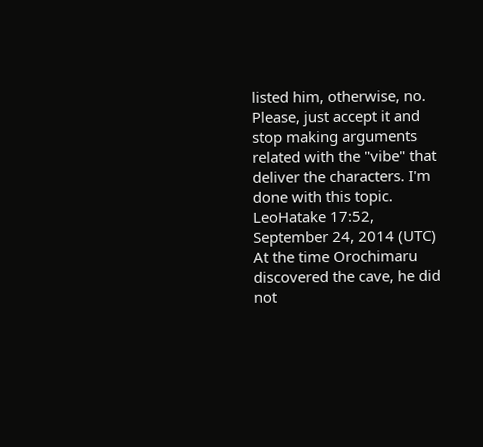listed him, otherwise, no. Please, just accept it and stop making arguments related with the "vibe" that deliver the characters. I'm done with this topic. LeoHatake 17:52, September 24, 2014 (UTC)
At the time Orochimaru discovered the cave, he did not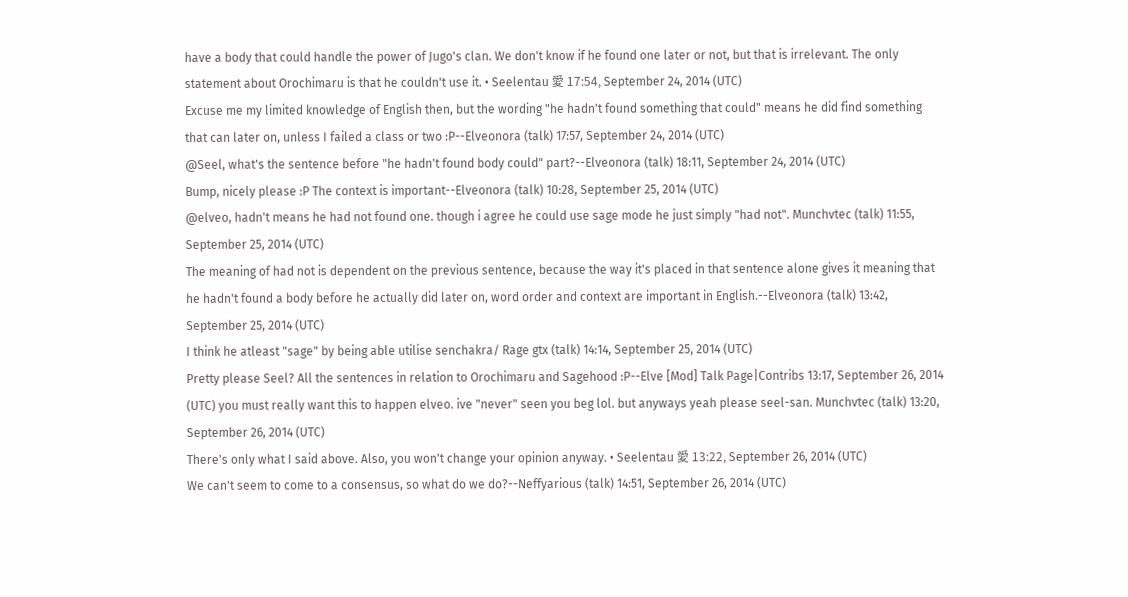have a body that could handle the power of Jugo's clan. We don't know if he found one later or not, but that is irrelevant. The only statement about Orochimaru is that he couldn't use it. • Seelentau 愛 17:54, September 24, 2014 (UTC)
Excuse me my limited knowledge of English then, but the wording "he hadn't found something that could" means he did find something that can later on, unless I failed a class or two :P--Elveonora (talk) 17:57, September 24, 2014 (UTC)
@Seel, what's the sentence before "he hadn't found body could" part?--Elveonora (talk) 18:11, September 24, 2014 (UTC)
Bump, nicely please :P The context is important--Elveonora (talk) 10:28, September 25, 2014 (UTC)
@elveo, hadn't means he had not found one. though i agree he could use sage mode he just simply "had not". Munchvtec (talk) 11:55, September 25, 2014 (UTC)
The meaning of had not is dependent on the previous sentence, because the way it's placed in that sentence alone gives it meaning that he hadn't found a body before he actually did later on, word order and context are important in English.--Elveonora (talk) 13:42, September 25, 2014 (UTC)
I think he atleast "sage" by being able utilise senchakra/ Rage gtx (talk) 14:14, September 25, 2014 (UTC)
Pretty please Seel? All the sentences in relation to Orochimaru and Sagehood :P--Elve [Mod] Talk Page|Contribs 13:17, September 26, 2014 (UTC) you must really want this to happen elveo. ive "never" seen you beg lol. but anyways yeah please seel-san. Munchvtec (talk) 13:20, September 26, 2014 (UTC)
There's only what I said above. Also, you won't change your opinion anyway. • Seelentau 愛 13:22, September 26, 2014 (UTC)
We can't seem to come to a consensus, so what do we do?--Neffyarious (talk) 14:51, September 26, 2014 (UTC)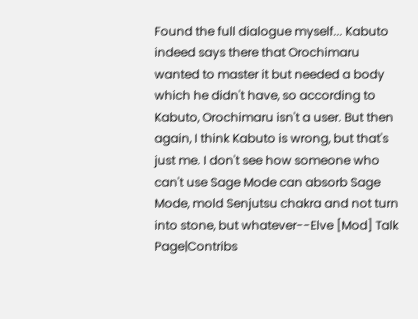Found the full dialogue myself... Kabuto indeed says there that Orochimaru wanted to master it but needed a body which he didn't have, so according to Kabuto, Orochimaru isn't a user. But then again, I think Kabuto is wrong, but that's just me. I don't see how someone who can't use Sage Mode can absorb Sage Mode, mold Senjutsu chakra and not turn into stone, but whatever--Elve [Mod] Talk Page|Contribs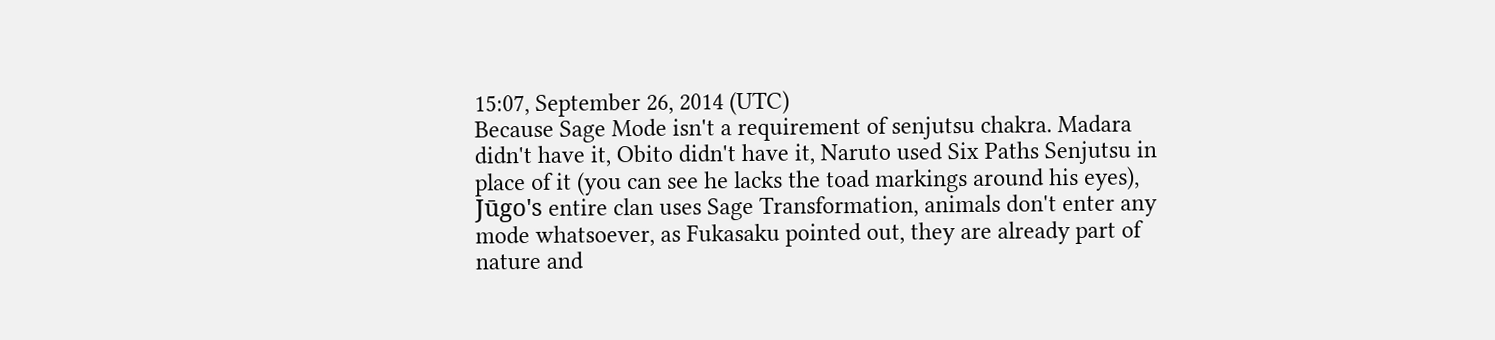15:07, September 26, 2014 (UTC)
Because Sage Mode isn't a requirement of senjutsu chakra. Madara didn't have it, Obito didn't have it, Naruto used Six Paths Senjutsu in place of it (you can see he lacks the toad markings around his eyes), Jūgo's entire clan uses Sage Transformation, animals don't enter any mode whatsoever, as Fukasaku pointed out, they are already part of nature and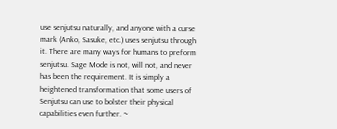use senjutsu naturally, and anyone with a curse mark (Anko, Sasuke, etc.) uses senjutsu through it. There are many ways for humans to preform senjutsu. Sage Mode is not, will not, and never has been the requirement. It is simply a heightened transformation that some users of Senjutsu can use to bolster their physical capabilities even further. ~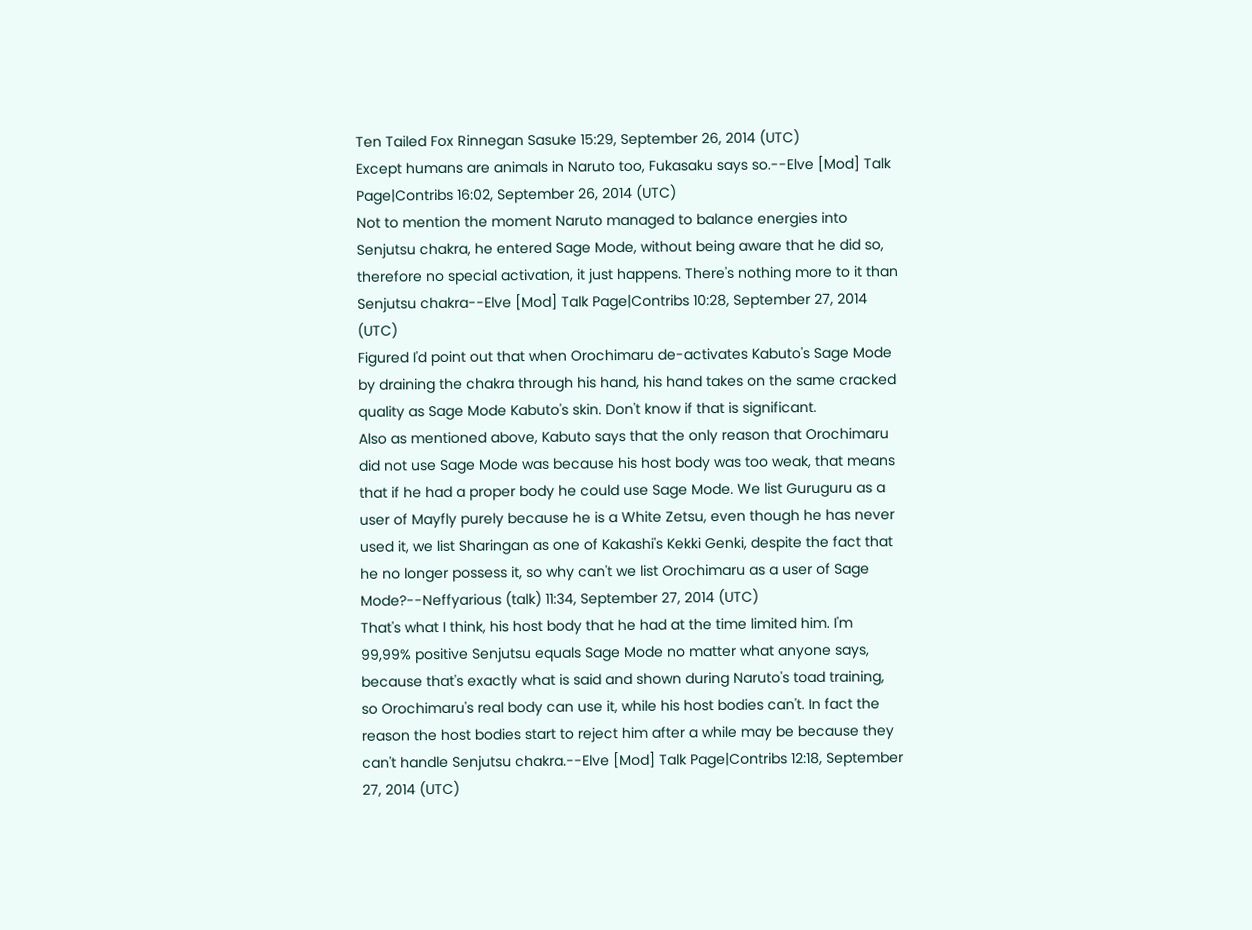Ten Tailed Fox Rinnegan Sasuke 15:29, September 26, 2014 (UTC)
Except humans are animals in Naruto too, Fukasaku says so.--Elve [Mod] Talk Page|Contribs 16:02, September 26, 2014 (UTC)
Not to mention the moment Naruto managed to balance energies into Senjutsu chakra, he entered Sage Mode, without being aware that he did so, therefore no special activation, it just happens. There's nothing more to it than Senjutsu chakra--Elve [Mod] Talk Page|Contribs 10:28, September 27, 2014 (UTC)
Figured I'd point out that when Orochimaru de-activates Kabuto's Sage Mode by draining the chakra through his hand, his hand takes on the same cracked quality as Sage Mode Kabuto's skin. Don't know if that is significant.
Also as mentioned above, Kabuto says that the only reason that Orochimaru did not use Sage Mode was because his host body was too weak, that means that if he had a proper body he could use Sage Mode. We list Guruguru as a user of Mayfly purely because he is a White Zetsu, even though he has never used it, we list Sharingan as one of Kakashi's Kekki Genki, despite the fact that he no longer possess it, so why can't we list Orochimaru as a user of Sage Mode?--Neffyarious (talk) 11:34, September 27, 2014 (UTC)
That's what I think, his host body that he had at the time limited him. I'm 99,99% positive Senjutsu equals Sage Mode no matter what anyone says, because that's exactly what is said and shown during Naruto's toad training, so Orochimaru's real body can use it, while his host bodies can't. In fact the reason the host bodies start to reject him after a while may be because they can't handle Senjutsu chakra.--Elve [Mod] Talk Page|Contribs 12:18, September 27, 2014 (UTC)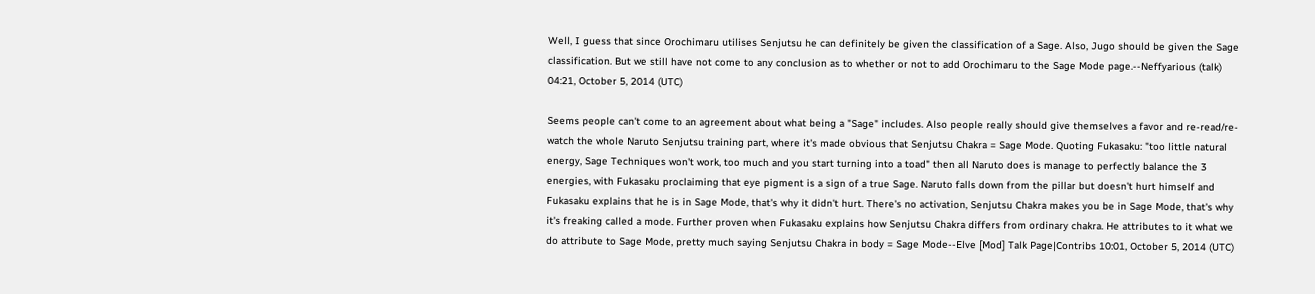Well, I guess that since Orochimaru utilises Senjutsu he can definitely be given the classification of a Sage. Also, Jugo should be given the Sage classification. But we still have not come to any conclusion as to whether or not to add Orochimaru to the Sage Mode page.--Neffyarious (talk) 04:21, October 5, 2014 (UTC)

Seems people can't come to an agreement about what being a "Sage" includes. Also people really should give themselves a favor and re-read/re-watch the whole Naruto Senjutsu training part, where it's made obvious that Senjutsu Chakra = Sage Mode. Quoting Fukasaku: "too little natural energy, Sage Techniques won't work, too much and you start turning into a toad" then all Naruto does is manage to perfectly balance the 3 energies, with Fukasaku proclaiming that eye pigment is a sign of a true Sage. Naruto falls down from the pillar but doesn't hurt himself and Fukasaku explains that he is in Sage Mode, that's why it didn't hurt. There's no activation, Senjutsu Chakra makes you be in Sage Mode, that's why it's freaking called a mode. Further proven when Fukasaku explains how Senjutsu Chakra differs from ordinary chakra. He attributes to it what we do attribute to Sage Mode, pretty much saying Senjutsu Chakra in body = Sage Mode--Elve [Mod] Talk Page|Contribs 10:01, October 5, 2014 (UTC)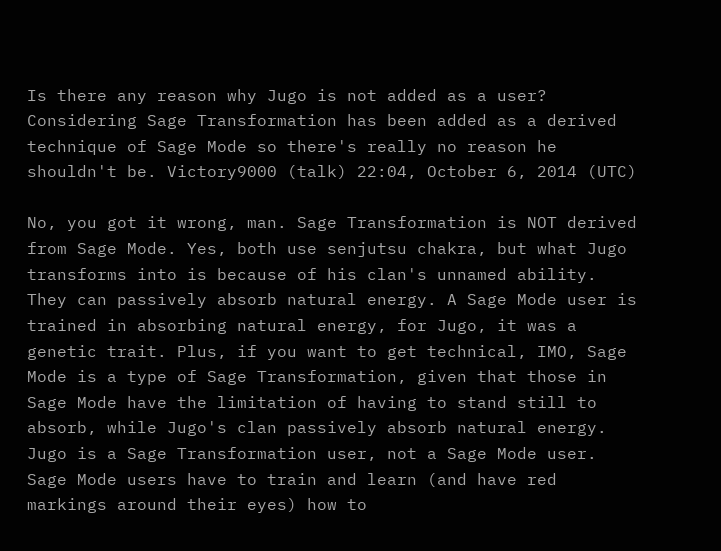Is there any reason why Jugo is not added as a user? Considering Sage Transformation has been added as a derived technique of Sage Mode so there's really no reason he shouldn't be. Victory9000 (talk) 22:04, October 6, 2014 (UTC)

No, you got it wrong, man. Sage Transformation is NOT derived from Sage Mode. Yes, both use senjutsu chakra, but what Jugo transforms into is because of his clan's unnamed ability. They can passively absorb natural energy. A Sage Mode user is trained in absorbing natural energy, for Jugo, it was a genetic trait. Plus, if you want to get technical, IMO, Sage Mode is a type of Sage Transformation, given that those in Sage Mode have the limitation of having to stand still to absorb, while Jugo's clan passively absorb natural energy. Jugo is a Sage Transformation user, not a Sage Mode user. Sage Mode users have to train and learn (and have red markings around their eyes) how to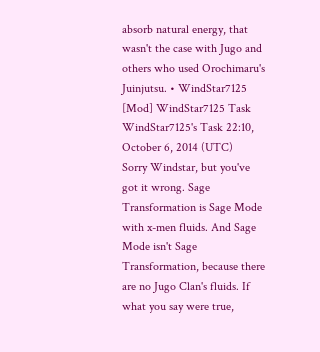absorb natural energy, that wasn't the case with Jugo and others who used Orochimaru's Juinjutsu. • WindStar7125 [Mod] WindStar7125 Task WindStar7125's Task 22:10, October 6, 2014 (UTC)
Sorry Windstar, but you've got it wrong. Sage Transformation is Sage Mode with x-men fluids. And Sage Mode isn't Sage Transformation, because there are no Jugo Clan's fluids. If what you say were true,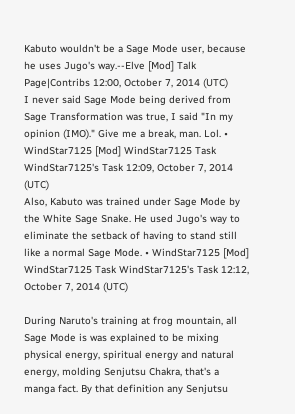Kabuto wouldn't be a Sage Mode user, because he uses Jugo's way.--Elve [Mod] Talk Page|Contribs 12:00, October 7, 2014 (UTC)
I never said Sage Mode being derived from Sage Transformation was true, I said "In my opinion (IMO)." Give me a break, man. Lol. • WindStar7125 [Mod] WindStar7125 Task WindStar7125's Task 12:09, October 7, 2014 (UTC)
Also, Kabuto was trained under Sage Mode by the White Sage Snake. He used Jugo's way to eliminate the setback of having to stand still like a normal Sage Mode. • WindStar7125 [Mod] WindStar7125 Task WindStar7125's Task 12:12, October 7, 2014 (UTC)

During Naruto's training at frog mountain, all Sage Mode is was explained to be mixing physical energy, spiritual energy and natural energy, molding Senjutsu Chakra, that's a manga fact. By that definition any Senjutsu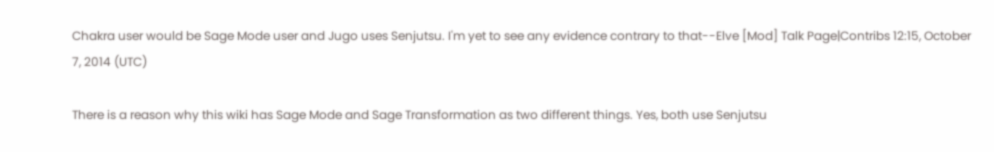Chakra user would be Sage Mode user and Jugo uses Senjutsu. I'm yet to see any evidence contrary to that--Elve [Mod] Talk Page|Contribs 12:15, October 7, 2014 (UTC)

There is a reason why this wiki has Sage Mode and Sage Transformation as two different things. Yes, both use Senjutsu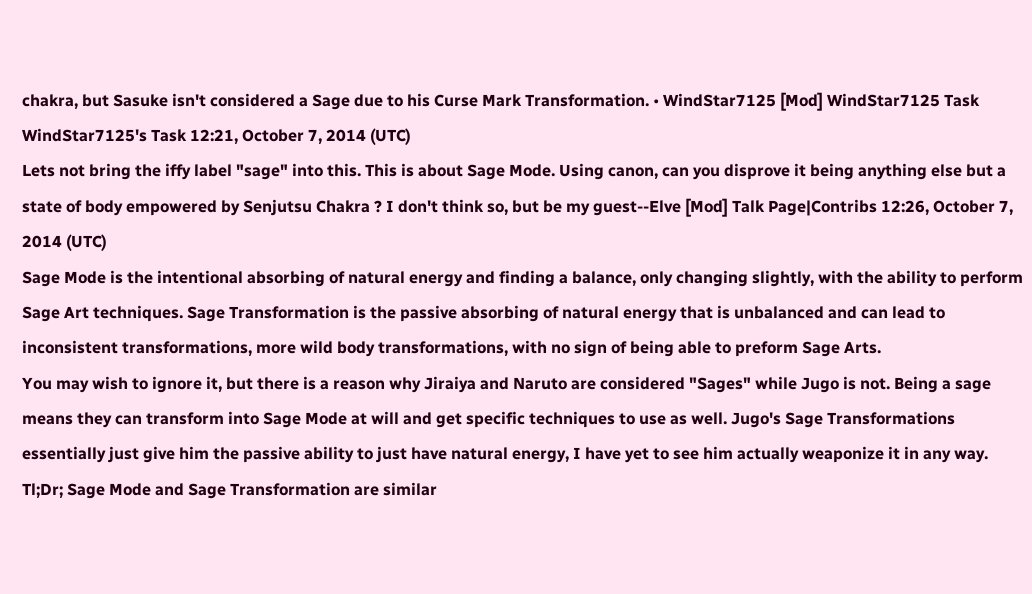chakra, but Sasuke isn't considered a Sage due to his Curse Mark Transformation. • WindStar7125 [Mod] WindStar7125 Task WindStar7125's Task 12:21, October 7, 2014 (UTC)
Lets not bring the iffy label "sage" into this. This is about Sage Mode. Using canon, can you disprove it being anything else but a state of body empowered by Senjutsu Chakra ? I don't think so, but be my guest--Elve [Mod] Talk Page|Contribs 12:26, October 7, 2014 (UTC)
Sage Mode is the intentional absorbing of natural energy and finding a balance, only changing slightly, with the ability to perform Sage Art techniques. Sage Transformation is the passive absorbing of natural energy that is unbalanced and can lead to inconsistent transformations, more wild body transformations, with no sign of being able to preform Sage Arts.
You may wish to ignore it, but there is a reason why Jiraiya and Naruto are considered "Sages" while Jugo is not. Being a sage means they can transform into Sage Mode at will and get specific techniques to use as well. Jugo's Sage Transformations essentially just give him the passive ability to just have natural energy, I have yet to see him actually weaponize it in any way.
Tl;Dr; Sage Mode and Sage Transformation are similar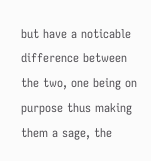but have a noticable difference between the two, one being on purpose thus making them a sage, the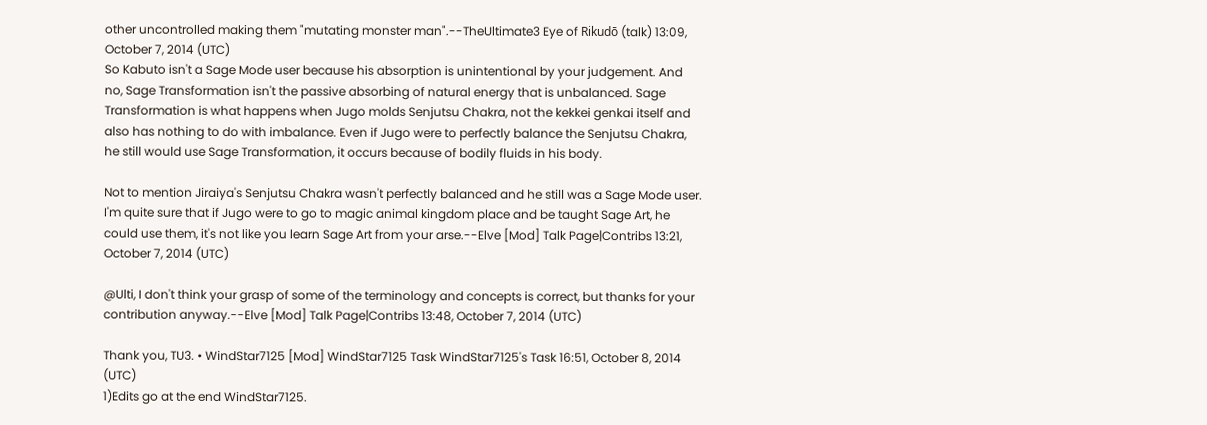other uncontrolled making them "mutating monster man".--TheUltimate3 Eye of Rikudō (talk) 13:09, October 7, 2014 (UTC)
So Kabuto isn't a Sage Mode user because his absorption is unintentional by your judgement. And no, Sage Transformation isn't the passive absorbing of natural energy that is unbalanced. Sage Transformation is what happens when Jugo molds Senjutsu Chakra, not the kekkei genkai itself and also has nothing to do with imbalance. Even if Jugo were to perfectly balance the Senjutsu Chakra, he still would use Sage Transformation, it occurs because of bodily fluids in his body.

Not to mention Jiraiya's Senjutsu Chakra wasn't perfectly balanced and he still was a Sage Mode user. I'm quite sure that if Jugo were to go to magic animal kingdom place and be taught Sage Art, he could use them, it's not like you learn Sage Art from your arse.--Elve [Mod] Talk Page|Contribs 13:21, October 7, 2014 (UTC)

@Ulti, I don't think your grasp of some of the terminology and concepts is correct, but thanks for your contribution anyway.--Elve [Mod] Talk Page|Contribs 13:48, October 7, 2014 (UTC)

Thank you, TU3. • WindStar7125 [Mod] WindStar7125 Task WindStar7125's Task 16:51, October 8, 2014 (UTC)
1)Edits go at the end WindStar7125.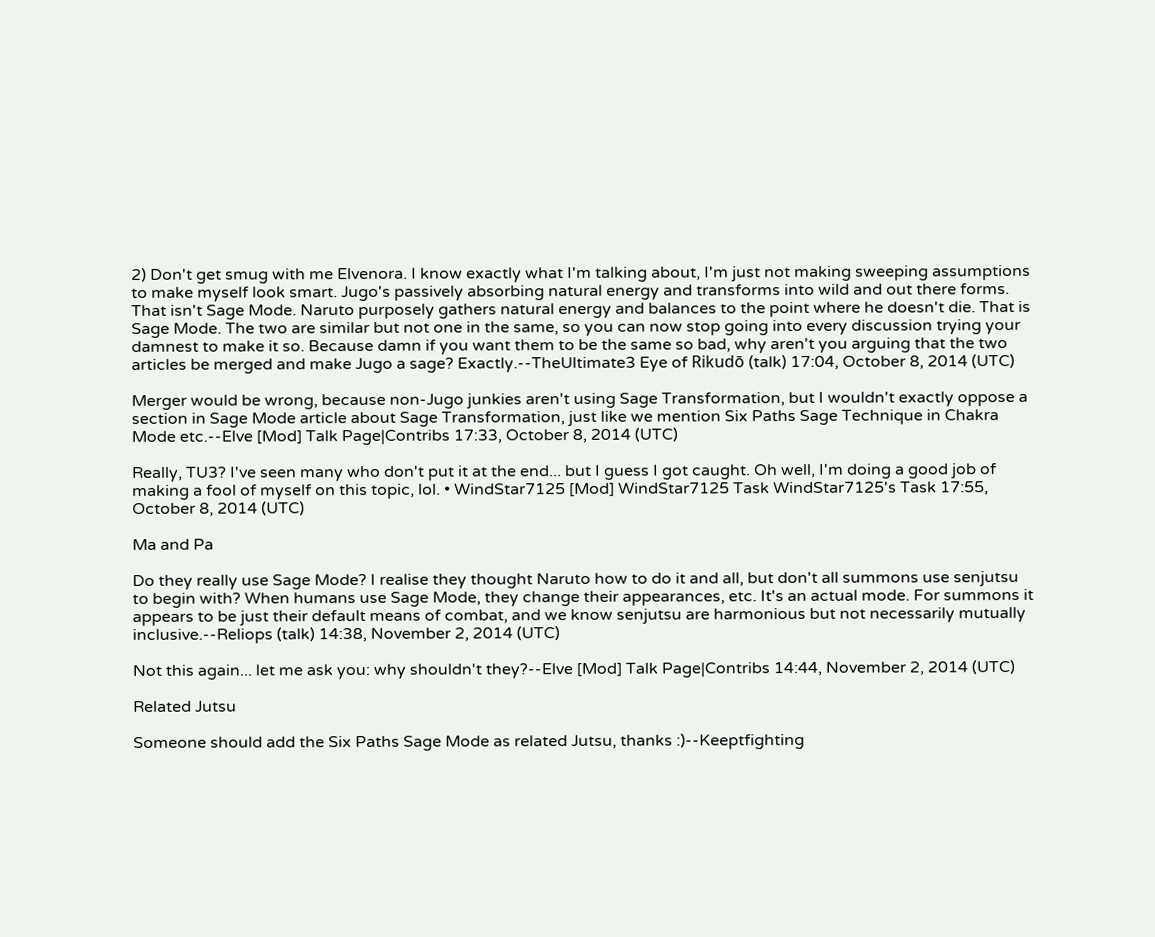2) Don't get smug with me Elvenora. I know exactly what I'm talking about, I'm just not making sweeping assumptions to make myself look smart. Jugo's passively absorbing natural energy and transforms into wild and out there forms. That isn't Sage Mode. Naruto purposely gathers natural energy and balances to the point where he doesn't die. That is Sage Mode. The two are similar but not one in the same, so you can now stop going into every discussion trying your damnest to make it so. Because damn if you want them to be the same so bad, why aren't you arguing that the two articles be merged and make Jugo a sage? Exactly.--TheUltimate3 Eye of Rikudō (talk) 17:04, October 8, 2014 (UTC)

Merger would be wrong, because non-Jugo junkies aren't using Sage Transformation, but I wouldn't exactly oppose a section in Sage Mode article about Sage Transformation, just like we mention Six Paths Sage Technique in Chakra Mode etc.--Elve [Mod] Talk Page|Contribs 17:33, October 8, 2014 (UTC)

Really, TU3? I've seen many who don't put it at the end... but I guess I got caught. Oh well, I'm doing a good job of making a fool of myself on this topic, lol. • WindStar7125 [Mod] WindStar7125 Task WindStar7125's Task 17:55, October 8, 2014 (UTC)

Ma and Pa

Do they really use Sage Mode? I realise they thought Naruto how to do it and all, but don't all summons use senjutsu to begin with? When humans use Sage Mode, they change their appearances, etc. It's an actual mode. For summons it appears to be just their default means of combat, and we know senjutsu are harmonious but not necessarily mutually inclusive.--Reliops (talk) 14:38, November 2, 2014 (UTC)

Not this again... let me ask you: why shouldn't they?--Elve [Mod] Talk Page|Contribs 14:44, November 2, 2014 (UTC)

Related Jutsu

Someone should add the Six Paths Sage Mode as related Jutsu, thanks :)--Keeptfighting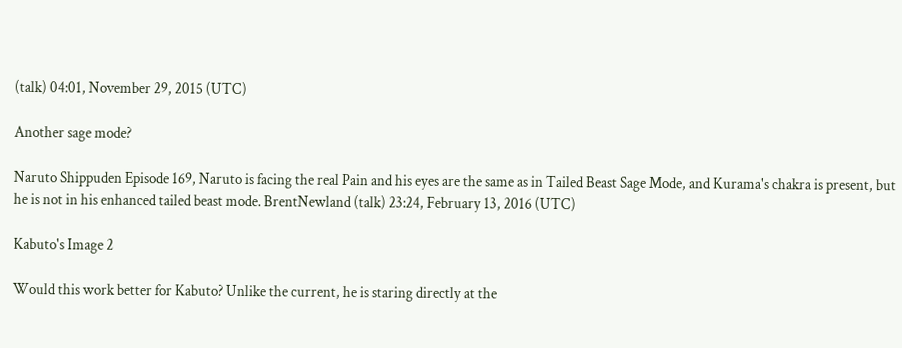(talk) 04:01, November 29, 2015 (UTC)

Another sage mode?

Naruto Shippuden Episode 169, Naruto is facing the real Pain and his eyes are the same as in Tailed Beast Sage Mode, and Kurama's chakra is present, but he is not in his enhanced tailed beast mode. BrentNewland (talk) 23:24, February 13, 2016 (UTC)

Kabuto's Image 2

Would this work better for Kabuto? Unlike the current, he is staring directly at the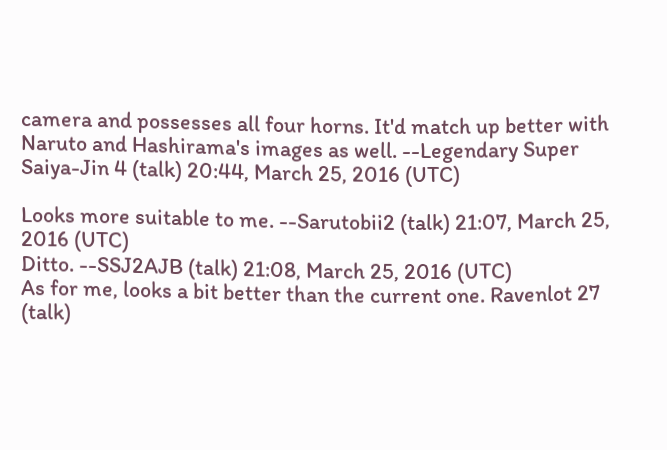camera and possesses all four horns. It'd match up better with Naruto and Hashirama's images as well. --Legendary Super Saiya-Jin 4 (talk) 20:44, March 25, 2016 (UTC)

Looks more suitable to me. --Sarutobii2 (talk) 21:07, March 25, 2016 (UTC)
Ditto. --SSJ2AJB (talk) 21:08, March 25, 2016 (UTC)
As for me, looks a bit better than the current one. Ravenlot 27 (talk)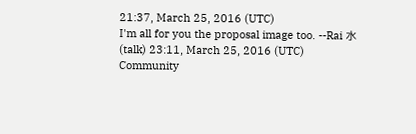21:37, March 25, 2016 (UTC)
I'm all for you the proposal image too. --Rai 水 (talk) 23:11, March 25, 2016 (UTC)
Community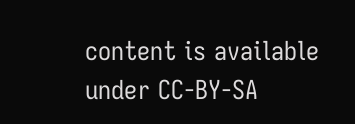content is available under CC-BY-SA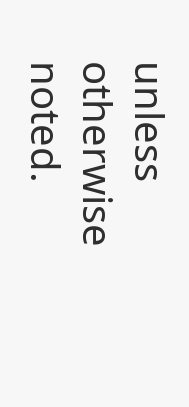unless otherwise noted.